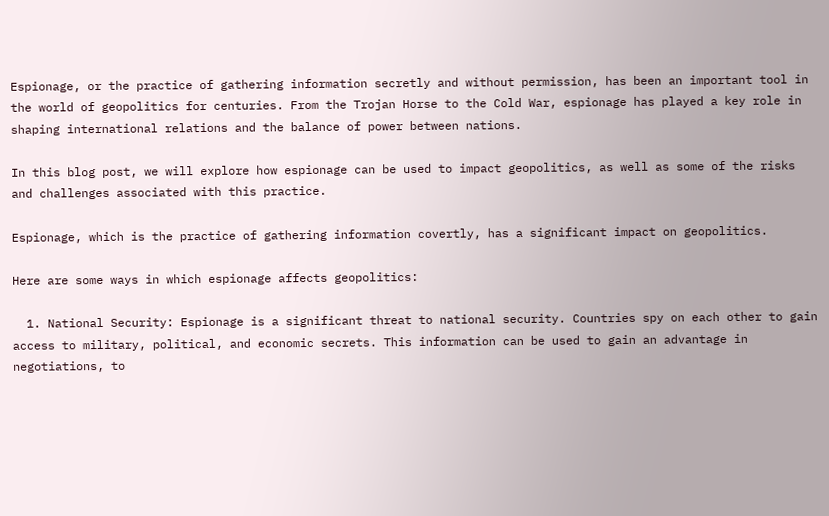Espionage, or the practice of gathering information secretly and without permission, has been an important tool in the world of geopolitics for centuries. From the Trojan Horse to the Cold War, espionage has played a key role in shaping international relations and the balance of power between nations.

In this blog post, we will explore how espionage can be used to impact geopolitics, as well as some of the risks and challenges associated with this practice.

Espionage, which is the practice of gathering information covertly, has a significant impact on geopolitics.

Here are some ways in which espionage affects geopolitics:

  1. National Security: Espionage is a significant threat to national security. Countries spy on each other to gain access to military, political, and economic secrets. This information can be used to gain an advantage in negotiations, to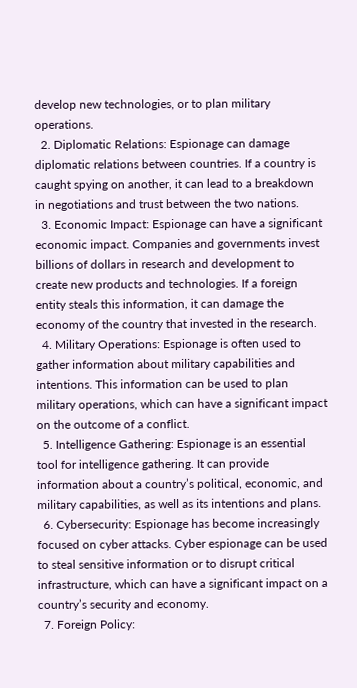develop new technologies, or to plan military operations.
  2. Diplomatic Relations: Espionage can damage diplomatic relations between countries. If a country is caught spying on another, it can lead to a breakdown in negotiations and trust between the two nations.
  3. Economic Impact: Espionage can have a significant economic impact. Companies and governments invest billions of dollars in research and development to create new products and technologies. If a foreign entity steals this information, it can damage the economy of the country that invested in the research.
  4. Military Operations: Espionage is often used to gather information about military capabilities and intentions. This information can be used to plan military operations, which can have a significant impact on the outcome of a conflict.
  5. Intelligence Gathering: Espionage is an essential tool for intelligence gathering. It can provide information about a country’s political, economic, and military capabilities, as well as its intentions and plans.
  6. Cybersecurity: Espionage has become increasingly focused on cyber attacks. Cyber espionage can be used to steal sensitive information or to disrupt critical infrastructure, which can have a significant impact on a country’s security and economy.
  7. Foreign Policy: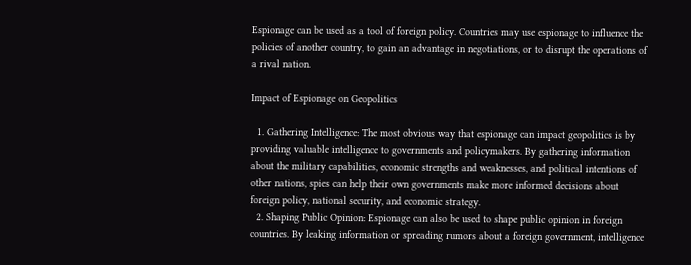Espionage can be used as a tool of foreign policy. Countries may use espionage to influence the policies of another country, to gain an advantage in negotiations, or to disrupt the operations of a rival nation.

Impact of Espionage on Geopolitics

  1. Gathering Intelligence: The most obvious way that espionage can impact geopolitics is by providing valuable intelligence to governments and policymakers. By gathering information about the military capabilities, economic strengths and weaknesses, and political intentions of other nations, spies can help their own governments make more informed decisions about foreign policy, national security, and economic strategy.
  2. Shaping Public Opinion: Espionage can also be used to shape public opinion in foreign countries. By leaking information or spreading rumors about a foreign government, intelligence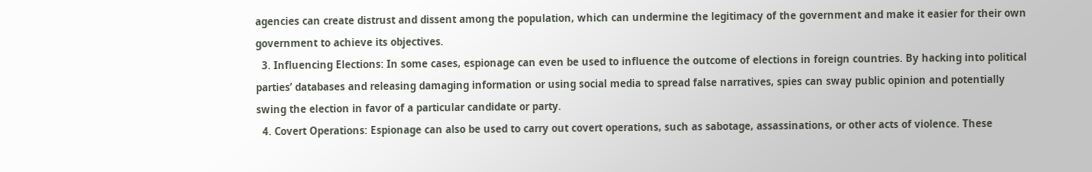agencies can create distrust and dissent among the population, which can undermine the legitimacy of the government and make it easier for their own government to achieve its objectives.
  3. Influencing Elections: In some cases, espionage can even be used to influence the outcome of elections in foreign countries. By hacking into political parties’ databases and releasing damaging information or using social media to spread false narratives, spies can sway public opinion and potentially swing the election in favor of a particular candidate or party.
  4. Covert Operations: Espionage can also be used to carry out covert operations, such as sabotage, assassinations, or other acts of violence. These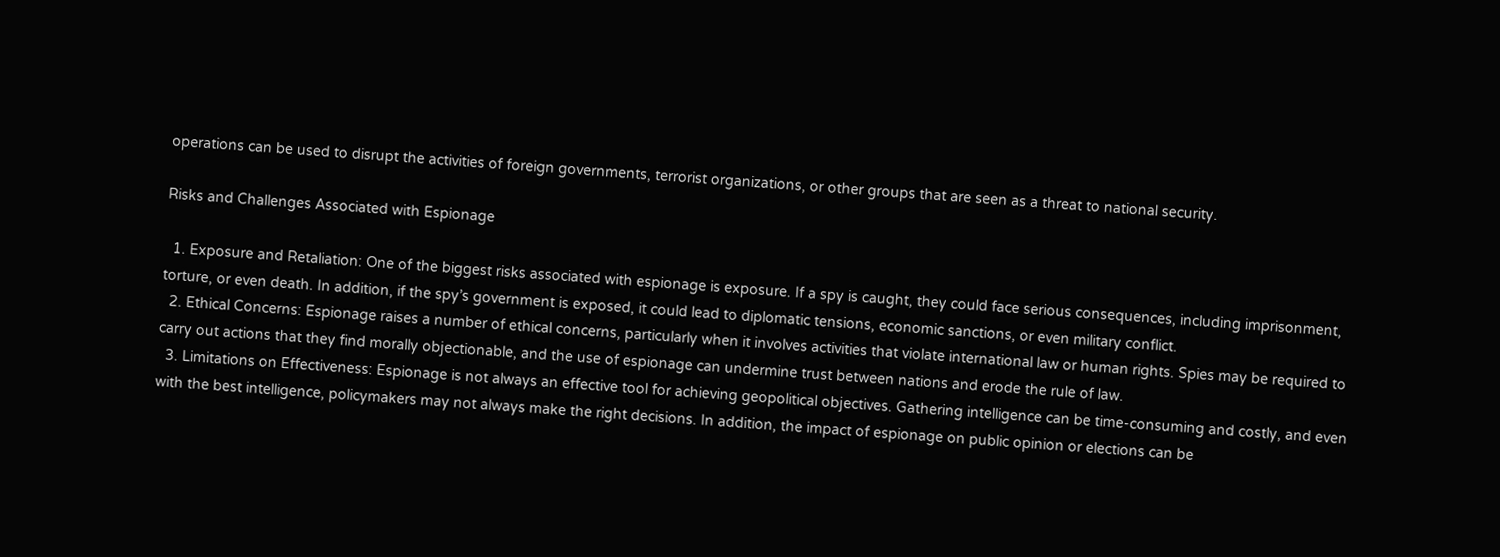operations can be used to disrupt the activities of foreign governments, terrorist organizations, or other groups that are seen as a threat to national security.

Risks and Challenges Associated with Espionage

  1. Exposure and Retaliation: One of the biggest risks associated with espionage is exposure. If a spy is caught, they could face serious consequences, including imprisonment, torture, or even death. In addition, if the spy’s government is exposed, it could lead to diplomatic tensions, economic sanctions, or even military conflict.
  2. Ethical Concerns: Espionage raises a number of ethical concerns, particularly when it involves activities that violate international law or human rights. Spies may be required to carry out actions that they find morally objectionable, and the use of espionage can undermine trust between nations and erode the rule of law.
  3. Limitations on Effectiveness: Espionage is not always an effective tool for achieving geopolitical objectives. Gathering intelligence can be time-consuming and costly, and even with the best intelligence, policymakers may not always make the right decisions. In addition, the impact of espionage on public opinion or elections can be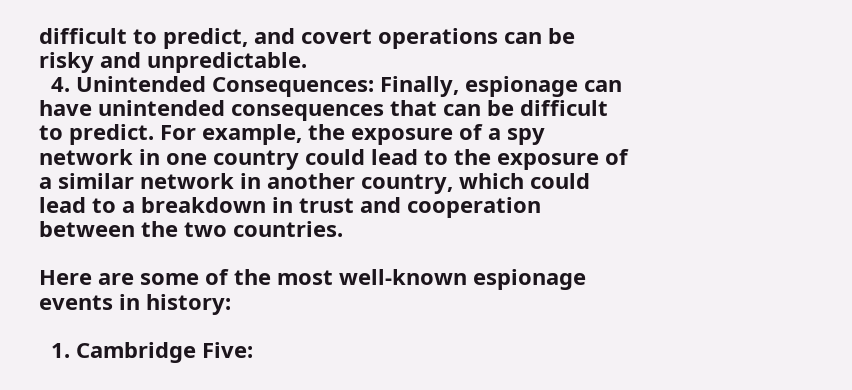difficult to predict, and covert operations can be risky and unpredictable.
  4. Unintended Consequences: Finally, espionage can have unintended consequences that can be difficult to predict. For example, the exposure of a spy network in one country could lead to the exposure of a similar network in another country, which could lead to a breakdown in trust and cooperation between the two countries.

Here are some of the most well-known espionage events in history:

  1. Cambridge Five: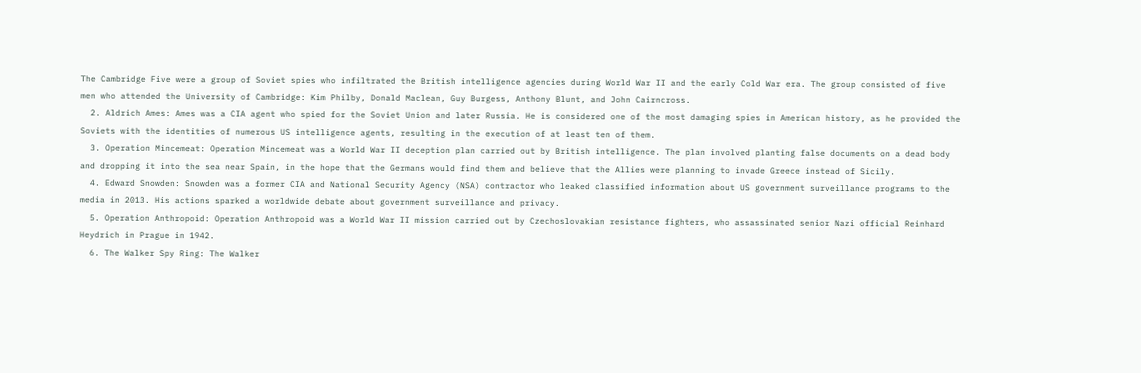The Cambridge Five were a group of Soviet spies who infiltrated the British intelligence agencies during World War II and the early Cold War era. The group consisted of five men who attended the University of Cambridge: Kim Philby, Donald Maclean, Guy Burgess, Anthony Blunt, and John Cairncross.
  2. Aldrich Ames: Ames was a CIA agent who spied for the Soviet Union and later Russia. He is considered one of the most damaging spies in American history, as he provided the Soviets with the identities of numerous US intelligence agents, resulting in the execution of at least ten of them.
  3. Operation Mincemeat: Operation Mincemeat was a World War II deception plan carried out by British intelligence. The plan involved planting false documents on a dead body and dropping it into the sea near Spain, in the hope that the Germans would find them and believe that the Allies were planning to invade Greece instead of Sicily.
  4. Edward Snowden: Snowden was a former CIA and National Security Agency (NSA) contractor who leaked classified information about US government surveillance programs to the media in 2013. His actions sparked a worldwide debate about government surveillance and privacy.
  5. Operation Anthropoid: Operation Anthropoid was a World War II mission carried out by Czechoslovakian resistance fighters, who assassinated senior Nazi official Reinhard Heydrich in Prague in 1942.
  6. The Walker Spy Ring: The Walker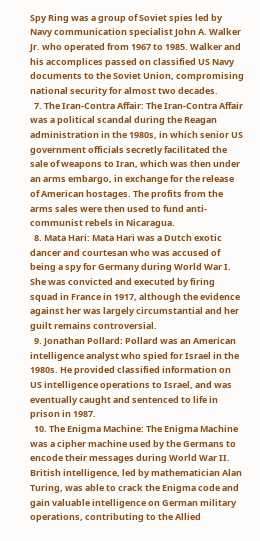Spy Ring was a group of Soviet spies led by Navy communication specialist John A. Walker Jr. who operated from 1967 to 1985. Walker and his accomplices passed on classified US Navy documents to the Soviet Union, compromising national security for almost two decades.
  7. The Iran-Contra Affair: The Iran-Contra Affair was a political scandal during the Reagan administration in the 1980s, in which senior US government officials secretly facilitated the sale of weapons to Iran, which was then under an arms embargo, in exchange for the release of American hostages. The profits from the arms sales were then used to fund anti-communist rebels in Nicaragua.
  8. Mata Hari: Mata Hari was a Dutch exotic dancer and courtesan who was accused of being a spy for Germany during World War I. She was convicted and executed by firing squad in France in 1917, although the evidence against her was largely circumstantial and her guilt remains controversial.
  9. Jonathan Pollard: Pollard was an American intelligence analyst who spied for Israel in the 1980s. He provided classified information on US intelligence operations to Israel, and was eventually caught and sentenced to life in prison in 1987.
  10. The Enigma Machine: The Enigma Machine was a cipher machine used by the Germans to encode their messages during World War II. British intelligence, led by mathematician Alan Turing, was able to crack the Enigma code and gain valuable intelligence on German military operations, contributing to the Allied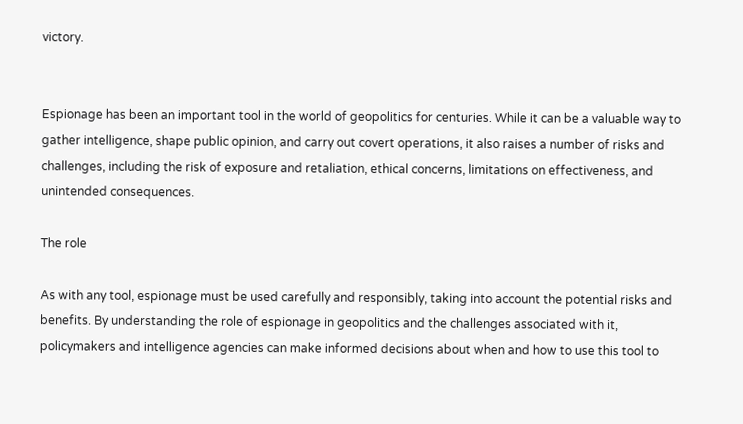victory.


Espionage has been an important tool in the world of geopolitics for centuries. While it can be a valuable way to gather intelligence, shape public opinion, and carry out covert operations, it also raises a number of risks and challenges, including the risk of exposure and retaliation, ethical concerns, limitations on effectiveness, and unintended consequences.

The role

As with any tool, espionage must be used carefully and responsibly, taking into account the potential risks and benefits. By understanding the role of espionage in geopolitics and the challenges associated with it, policymakers and intelligence agencies can make informed decisions about when and how to use this tool to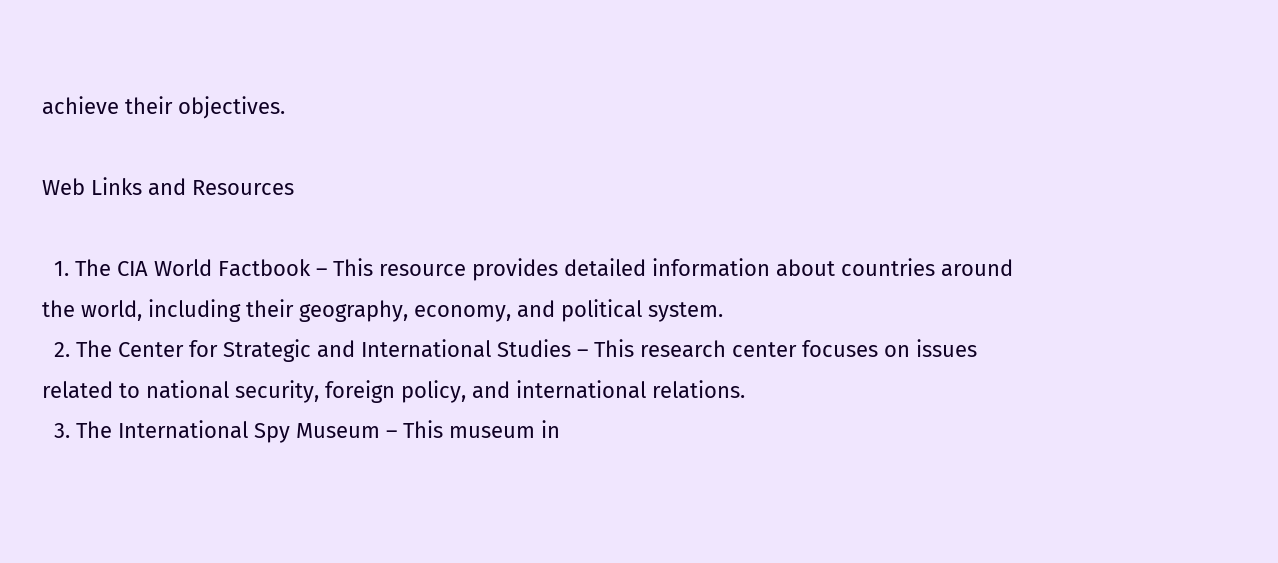achieve their objectives.

Web Links and Resources

  1. The CIA World Factbook – This resource provides detailed information about countries around the world, including their geography, economy, and political system.
  2. The Center for Strategic and International Studies – This research center focuses on issues related to national security, foreign policy, and international relations.
  3. The International Spy Museum – This museum in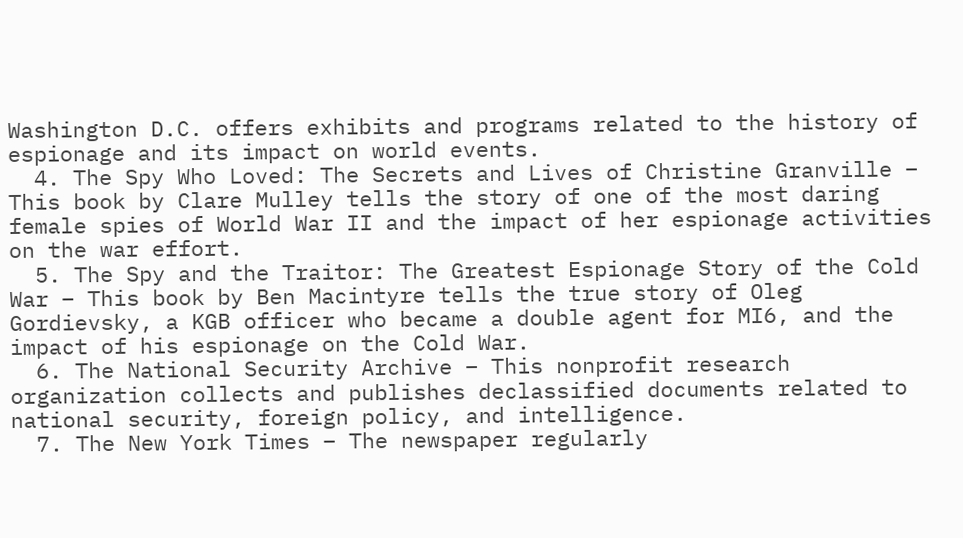Washington D.C. offers exhibits and programs related to the history of espionage and its impact on world events.
  4. The Spy Who Loved: The Secrets and Lives of Christine Granville – This book by Clare Mulley tells the story of one of the most daring female spies of World War II and the impact of her espionage activities on the war effort.
  5. The Spy and the Traitor: The Greatest Espionage Story of the Cold War – This book by Ben Macintyre tells the true story of Oleg Gordievsky, a KGB officer who became a double agent for MI6, and the impact of his espionage on the Cold War.
  6. The National Security Archive – This nonprofit research organization collects and publishes declassified documents related to national security, foreign policy, and intelligence.
  7. The New York Times – The newspaper regularly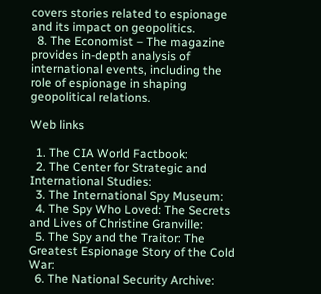covers stories related to espionage and its impact on geopolitics.
  8. The Economist – The magazine provides in-depth analysis of international events, including the role of espionage in shaping geopolitical relations.

Web links

  1. The CIA World Factbook:
  2. The Center for Strategic and International Studies:
  3. The International Spy Museum:
  4. The Spy Who Loved: The Secrets and Lives of Christine Granville:
  5. The Spy and the Traitor: The Greatest Espionage Story of the Cold War:
  6. The National Security Archive: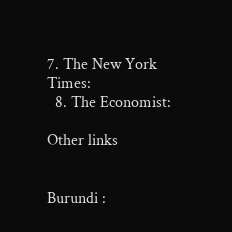7. The New York Times:
  8. The Economist:

Other links


Burundi :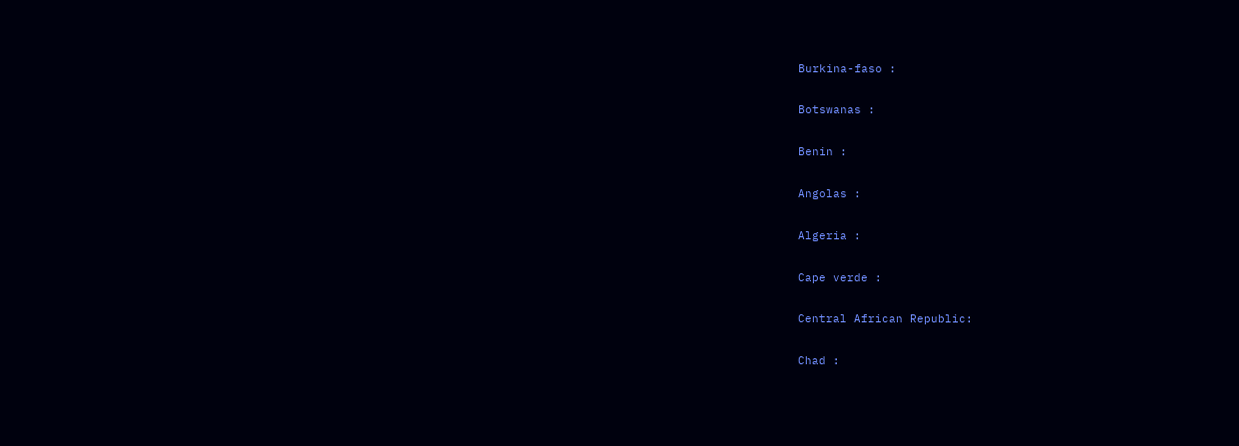Burkina-faso :

Botswanas :

Benin :

Angolas :

Algeria :

Cape verde :

Central African Republic:

Chad :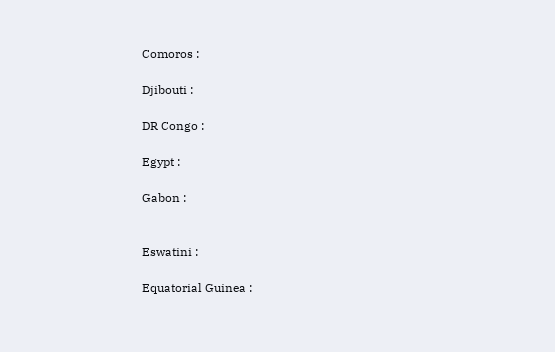Comoros :

Djibouti :

DR Congo :

Egypt :

Gabon :


Eswatini :

Equatorial Guinea :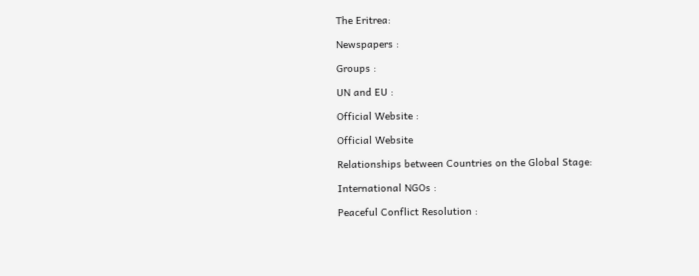The Eritrea:

Newspapers :

Groups :

UN and EU :

Official Website :

Official Website

Relationships between Countries on the Global Stage:

International NGOs :

Peaceful Conflict Resolution :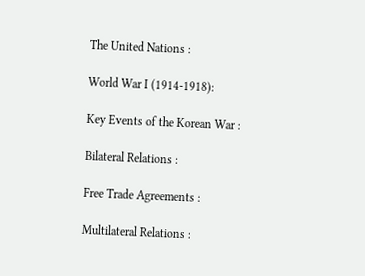The United Nations :

World War I (1914-1918):

Key Events of the Korean War :

Bilateral Relations :

Free Trade Agreements :

Multilateral Relations :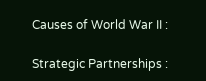Causes of World War II :

Strategic Partnerships :